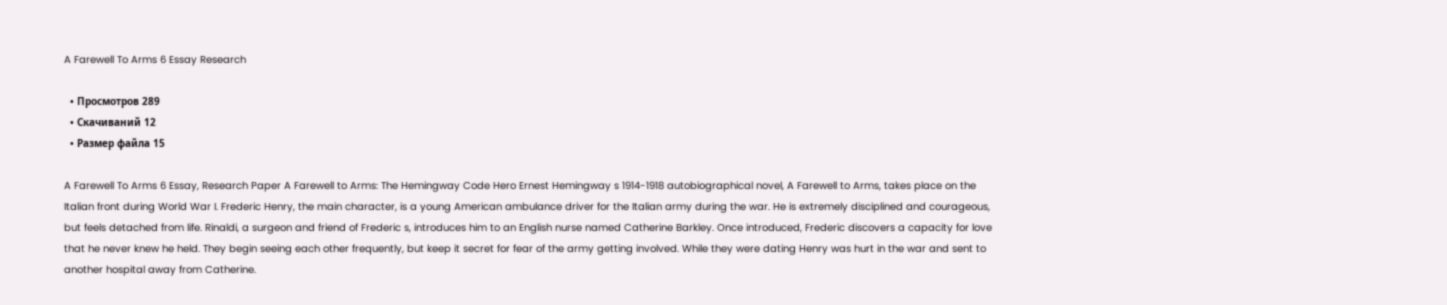A Farewell To Arms 6 Essay Research

  • Просмотров 289
  • Скачиваний 12
  • Размер файла 15

A Farewell To Arms 6 Essay, Research Paper A Farewell to Arms: The Hemingway Code Hero Ernest Hemingway s 1914-1918 autobiographical novel, A Farewell to Arms, takes place on the Italian front during World War I. Frederic Henry, the main character, is a young American ambulance driver for the Italian army during the war. He is extremely disciplined and courageous, but feels detached from life. Rinaldi, a surgeon and friend of Frederic s, introduces him to an English nurse named Catherine Barkley. Once introduced, Frederic discovers a capacity for love that he never knew he held. They begin seeing each other frequently, but keep it secret for fear of the army getting involved. While they were dating Henry was hurt in the war and sent to another hospital away from Catherine.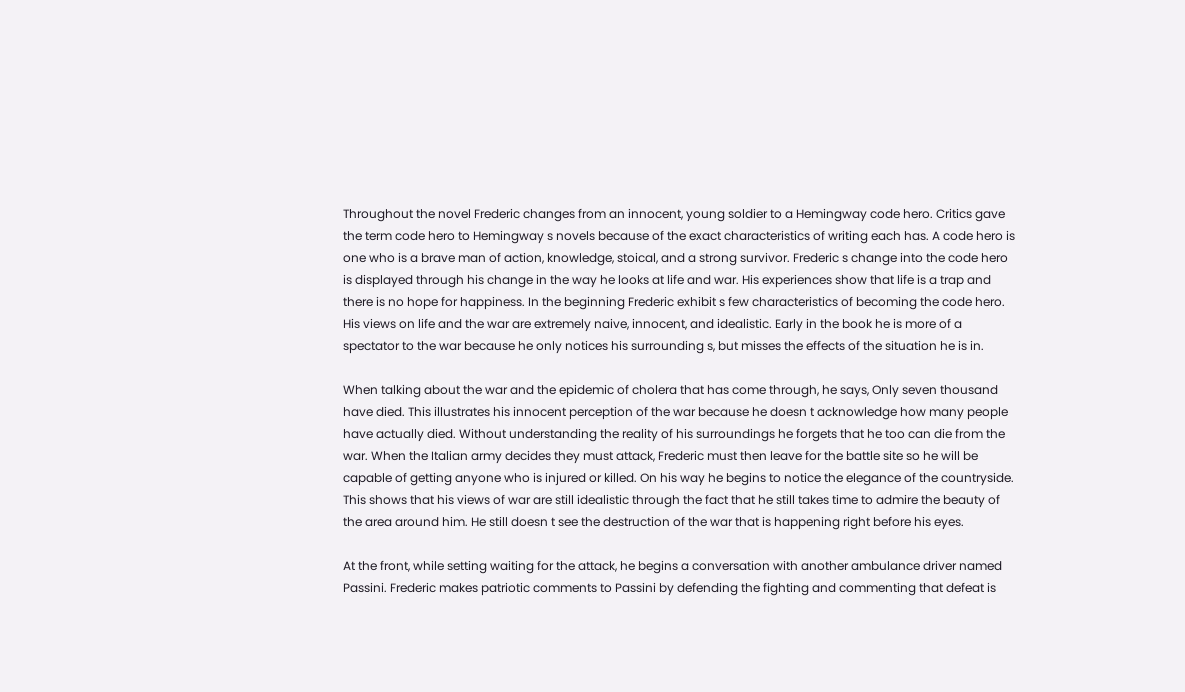Throughout the novel Frederic changes from an innocent, young soldier to a Hemingway code hero. Critics gave the term code hero to Hemingway s novels because of the exact characteristics of writing each has. A code hero is one who is a brave man of action, knowledge, stoical, and a strong survivor. Frederic s change into the code hero is displayed through his change in the way he looks at life and war. His experiences show that life is a trap and there is no hope for happiness. In the beginning Frederic exhibit s few characteristics of becoming the code hero. His views on life and the war are extremely naive, innocent, and idealistic. Early in the book he is more of a spectator to the war because he only notices his surrounding s, but misses the effects of the situation he is in.

When talking about the war and the epidemic of cholera that has come through, he says, Only seven thousand have died. This illustrates his innocent perception of the war because he doesn t acknowledge how many people have actually died. Without understanding the reality of his surroundings he forgets that he too can die from the war. When the Italian army decides they must attack, Frederic must then leave for the battle site so he will be capable of getting anyone who is injured or killed. On his way he begins to notice the elegance of the countryside. This shows that his views of war are still idealistic through the fact that he still takes time to admire the beauty of the area around him. He still doesn t see the destruction of the war that is happening right before his eyes.

At the front, while setting waiting for the attack, he begins a conversation with another ambulance driver named Passini. Frederic makes patriotic comments to Passini by defending the fighting and commenting that defeat is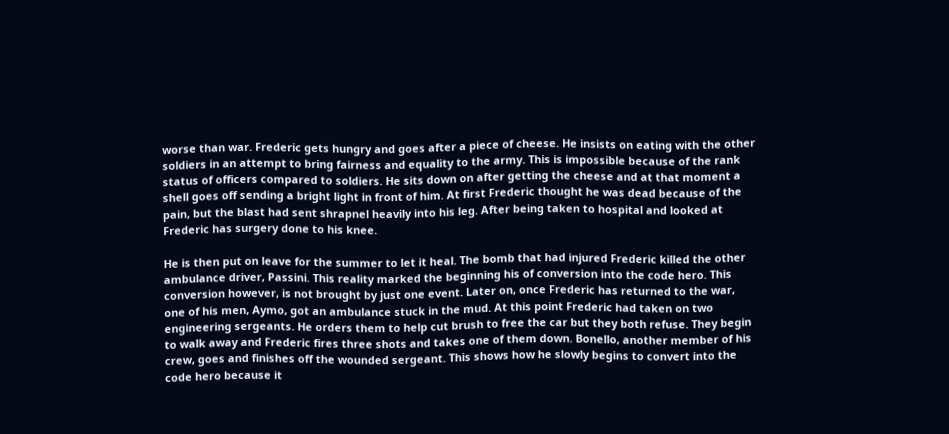worse than war. Frederic gets hungry and goes after a piece of cheese. He insists on eating with the other soldiers in an attempt to bring fairness and equality to the army. This is impossible because of the rank status of officers compared to soldiers. He sits down on after getting the cheese and at that moment a shell goes off sending a bright light in front of him. At first Frederic thought he was dead because of the pain, but the blast had sent shrapnel heavily into his leg. After being taken to hospital and looked at Frederic has surgery done to his knee.

He is then put on leave for the summer to let it heal. The bomb that had injured Frederic killed the other ambulance driver, Passini. This reality marked the beginning his of conversion into the code hero. This conversion however, is not brought by just one event. Later on, once Frederic has returned to the war, one of his men, Aymo, got an ambulance stuck in the mud. At this point Frederic had taken on two engineering sergeants. He orders them to help cut brush to free the car but they both refuse. They begin to walk away and Frederic fires three shots and takes one of them down. Bonello, another member of his crew, goes and finishes off the wounded sergeant. This shows how he slowly begins to convert into the code hero because it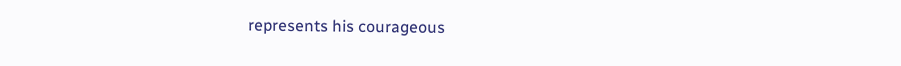represents his courageous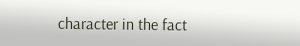character in the fact